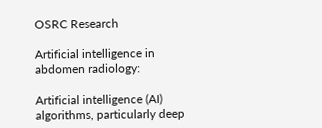OSRC Research

Artificial intelligence in abdomen radiology:

Artificial intelligence (AI) algorithms, particularly deep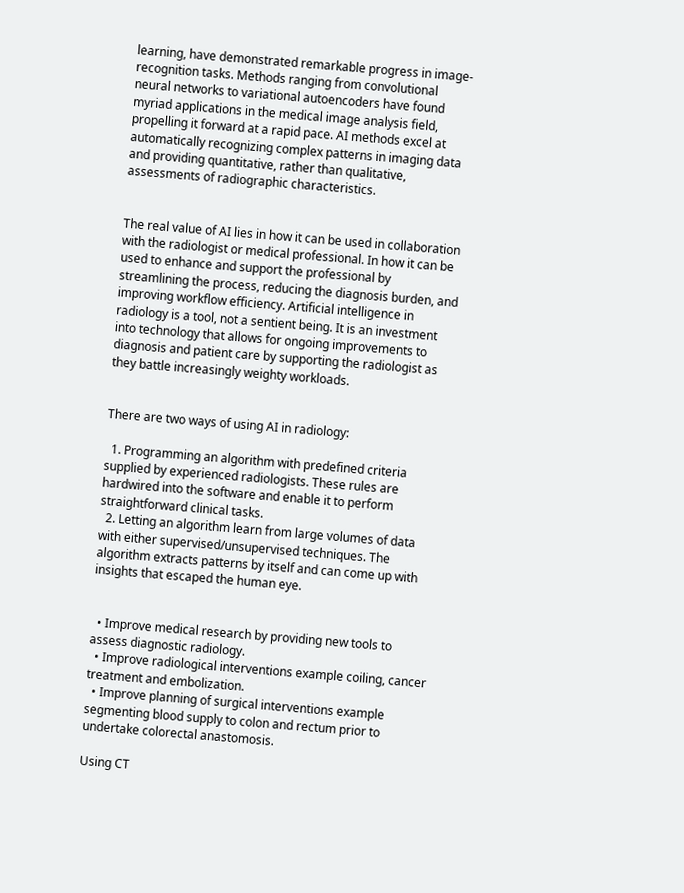learning, have demonstrated remarkable progress in image-recognition tasks. Methods ranging from convolutional neural networks to variational autoencoders have found myriad applications in the medical image analysis field, propelling it forward at a rapid pace. AI methods excel at automatically recognizing complex patterns in imaging data and providing quantitative, rather than qualitative, assessments of radiographic characteristics.


The real value of AI lies in how it can be used in collaboration with the radiologist or medical professional. In how it can be used to enhance and support the professional by streamlining the process, reducing the diagnosis burden, and improving workflow efficiency. Artificial intelligence in radiology is a tool, not a sentient being. It is an investment into technology that allows for ongoing improvements to diagnosis and patient care by supporting the radiologist as they battle increasingly weighty workloads.


There are two ways of using AI in radiology:

  1. Programming an algorithm with predefined criteria supplied by experienced radiologists. These rules are hardwired into the software and enable it to perform straightforward clinical tasks.
  2. Letting an algorithm learn from large volumes of data with either supervised/unsupervised techniques. The algorithm extracts patterns by itself and can come up with insights that escaped the human eye.


  • Improve medical research by providing new tools to assess diagnostic radiology.
  • Improve radiological interventions example coiling, cancer treatment and embolization.
  • Improve planning of surgical interventions example segmenting blood supply to colon and rectum prior to undertake colorectal anastomosis.

Using CT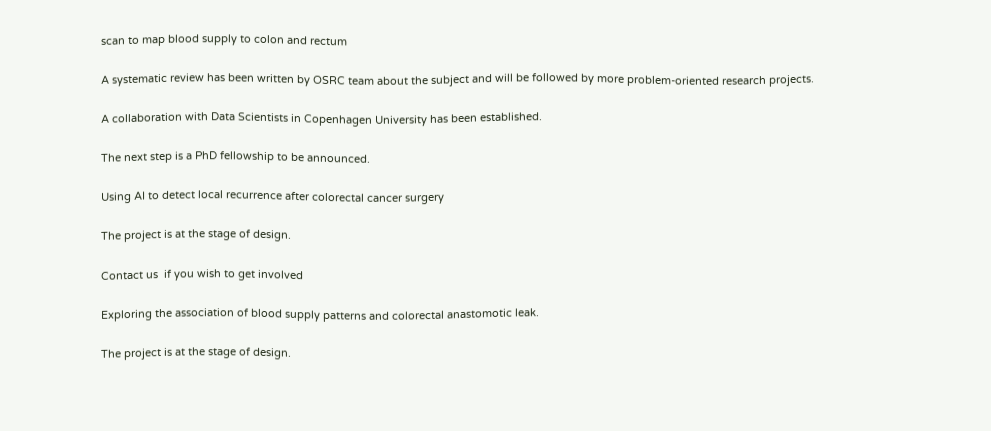scan to map blood supply to colon and rectum

A systematic review has been written by OSRC team about the subject and will be followed by more problem-oriented research projects.

A collaboration with Data Scientists in Copenhagen University has been established.

The next step is a PhD fellowship to be announced.

Using AI to detect local recurrence after colorectal cancer surgery

The project is at the stage of design.

Contact us  if you wish to get involved

Exploring the association of blood supply patterns and colorectal anastomotic leak.

The project is at the stage of design.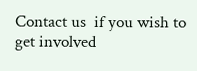Contact us  if you wish to get involved